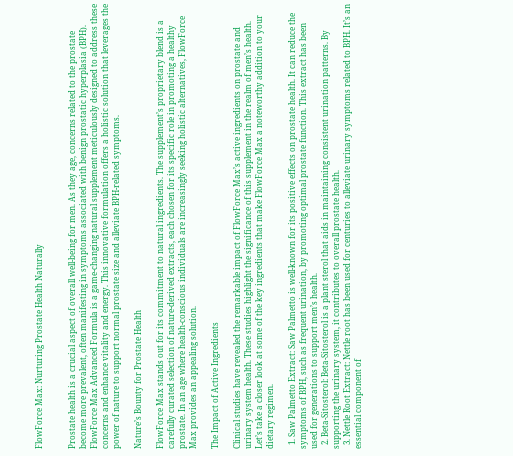FlowForce Max: Nurturing Prostate Health Naturally


Prostate health is a crucial aspect of overall well-being for men. As they age, concerns related to the prostate become more prevalent, often manifesting in symptoms associated with benign prostatic hyperplasia (BPH). FlowForce Max Advanced Formula is a game-changing natural supplement meticulously designed to address these concerns and enhance vitality and energy. This innovative formulation offers a holistic solution that leverages the power of nature to support normal prostate size and alleviate BPH-related symptoms.

Nature’s Bounty for Prostate Health

FlowForce Max stands out for its commitment to natural ingredients. The supplement’s proprietary blend is a carefully curated selection of nature-derived extracts, each chosen for its specific role in promoting a healthy prostate. In an age where health-conscious individuals are increasingly seeking holistic alternatives, FlowForce Max provides an appealing solution.

The Impact of Active Ingredients

Clinical studies have revealed the remarkable impact of FlowForce Max’s active ingredients on prostate and urinary system health. These studies highlight the significance of this supplement in the realm of men’s health. Let’s take a closer look at some of the key ingredients that make FlowForce Max a noteworthy addition to your dietary regimen.

  1. Saw Palmetto Extract: Saw Palmetto is well-known for its positive effects on prostate health. It can reduce the symptoms of BPH, such as frequent urination, by promoting optimal prostate function. This extract has been used for generations to support men’s health.
  2. Beta-Sitosterol: Beta-Sitosterol is a plant sterol that aids in maintaining consistent urination patterns. By supporting the urinary system, it contributes to overall prostate health.
  3. Nettle Root Extract: Nettle root has been used for centuries to alleviate urinary symptoms related to BPH. It’s an essential component of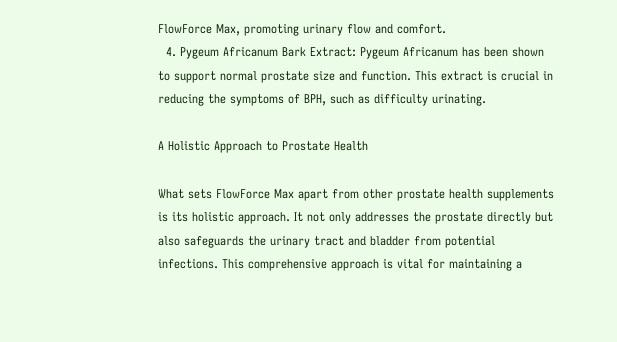FlowForce Max, promoting urinary flow and comfort.
  4. Pygeum Africanum Bark Extract: Pygeum Africanum has been shown to support normal prostate size and function. This extract is crucial in reducing the symptoms of BPH, such as difficulty urinating.

A Holistic Approach to Prostate Health

What sets FlowForce Max apart from other prostate health supplements is its holistic approach. It not only addresses the prostate directly but also safeguards the urinary tract and bladder from potential infections. This comprehensive approach is vital for maintaining a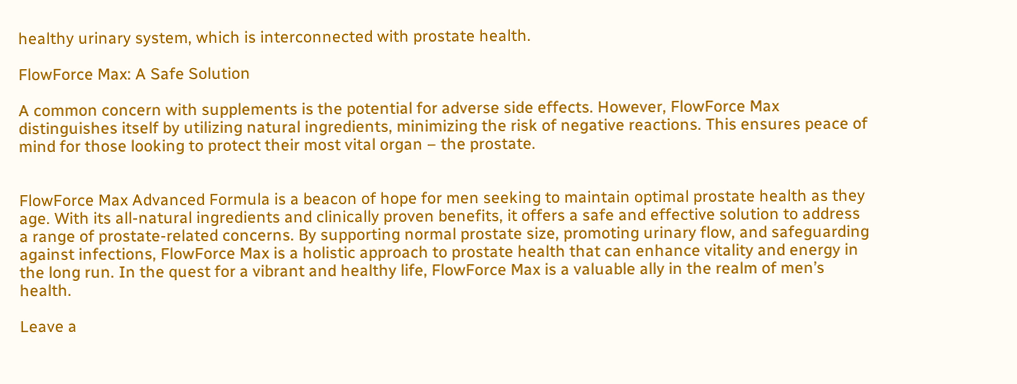healthy urinary system, which is interconnected with prostate health.

FlowForce Max: A Safe Solution

A common concern with supplements is the potential for adverse side effects. However, FlowForce Max distinguishes itself by utilizing natural ingredients, minimizing the risk of negative reactions. This ensures peace of mind for those looking to protect their most vital organ – the prostate.


FlowForce Max Advanced Formula is a beacon of hope for men seeking to maintain optimal prostate health as they age. With its all-natural ingredients and clinically proven benefits, it offers a safe and effective solution to address a range of prostate-related concerns. By supporting normal prostate size, promoting urinary flow, and safeguarding against infections, FlowForce Max is a holistic approach to prostate health that can enhance vitality and energy in the long run. In the quest for a vibrant and healthy life, FlowForce Max is a valuable ally in the realm of men’s health.

Leave a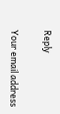Reply

Your email address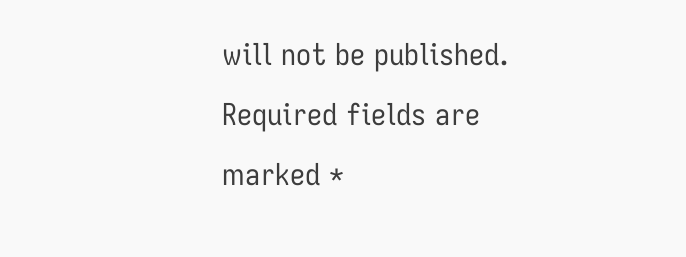will not be published. Required fields are marked *